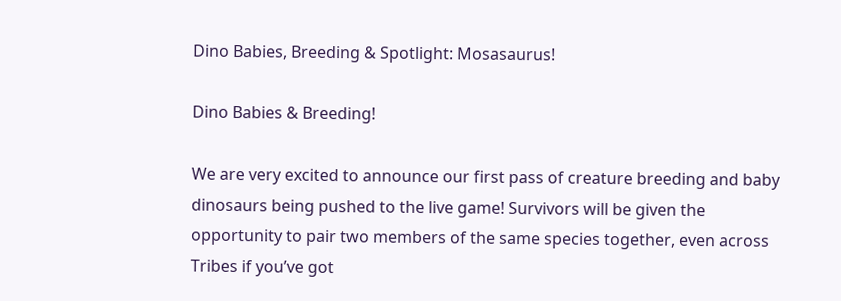Dino Babies, Breeding & Spotlight: Mosasaurus!

Dino Babies & Breeding!

We are very excited to announce our first pass of creature breeding and baby dinosaurs being pushed to the live game! Survivors will be given the opportunity to pair two members of the same species together, even across Tribes if you’ve got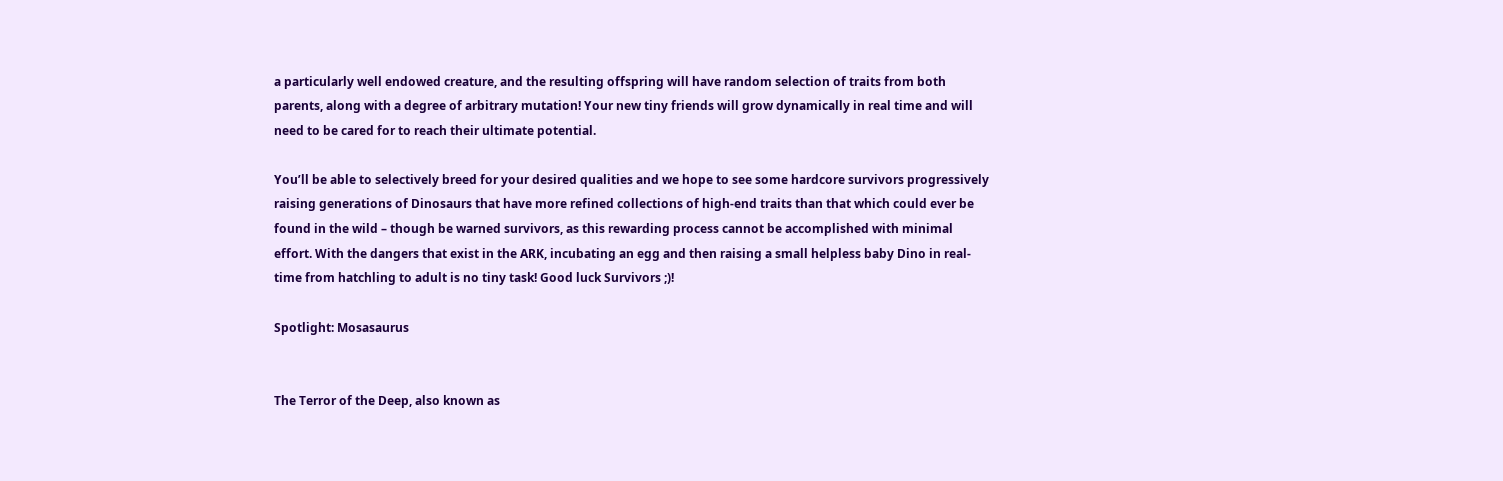a particularly well endowed creature, and the resulting offspring will have random selection of traits from both parents, along with a degree of arbitrary mutation! Your new tiny friends will grow dynamically in real time and will need to be cared for to reach their ultimate potential.

You’ll be able to selectively breed for your desired qualities and we hope to see some hardcore survivors progressively raising generations of Dinosaurs that have more refined collections of high-end traits than that which could ever be found in the wild – though be warned survivors, as this rewarding process cannot be accomplished with minimal effort. With the dangers that exist in the ARK, incubating an egg and then raising a small helpless baby Dino in real-time from hatchling to adult is no tiny task! Good luck Survivors ;)!

Spotlight: Mosasaurus


The Terror of the Deep, also known as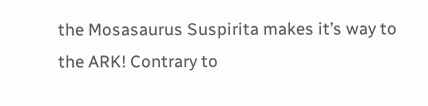the Mosasaurus Suspirita makes it’s way to the ARK! Contrary to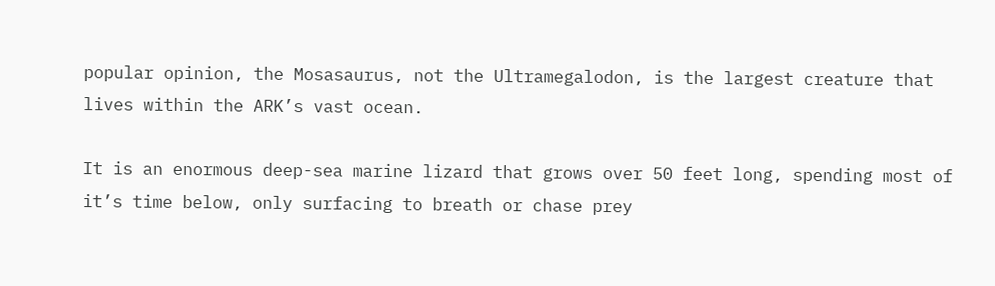popular opinion, the Mosasaurus, not the Ultramegalodon, is the largest creature that lives within the ARK’s vast ocean.

It is an enormous deep-sea marine lizard that grows over 50 feet long, spending most of it’s time below, only surfacing to breath or chase prey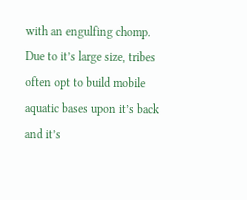with an engulfing chomp. Due to it’s large size, tribes often opt to build mobile aquatic bases upon it’s back and it’s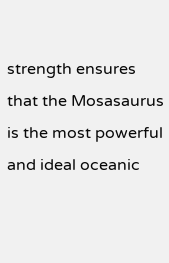strength ensures that the Mosasaurus is the most powerful and ideal oceanic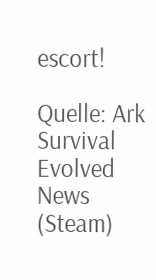escort!

Quelle: Ark Survival Evolved News (Steam)